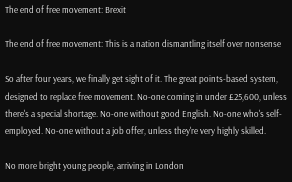The end of free movement: Brexit

The end of free movement: This is a nation dismantling itself over nonsense

So after four years, we finally get sight of it. The great points-based system, designed to replace free movement. No-one coming in under £25,600, unless there's a special shortage. No-one without good English. No-one who's self-employed. No-one without a job offer, unless they're very highly skilled.

No more bright young people, arriving in London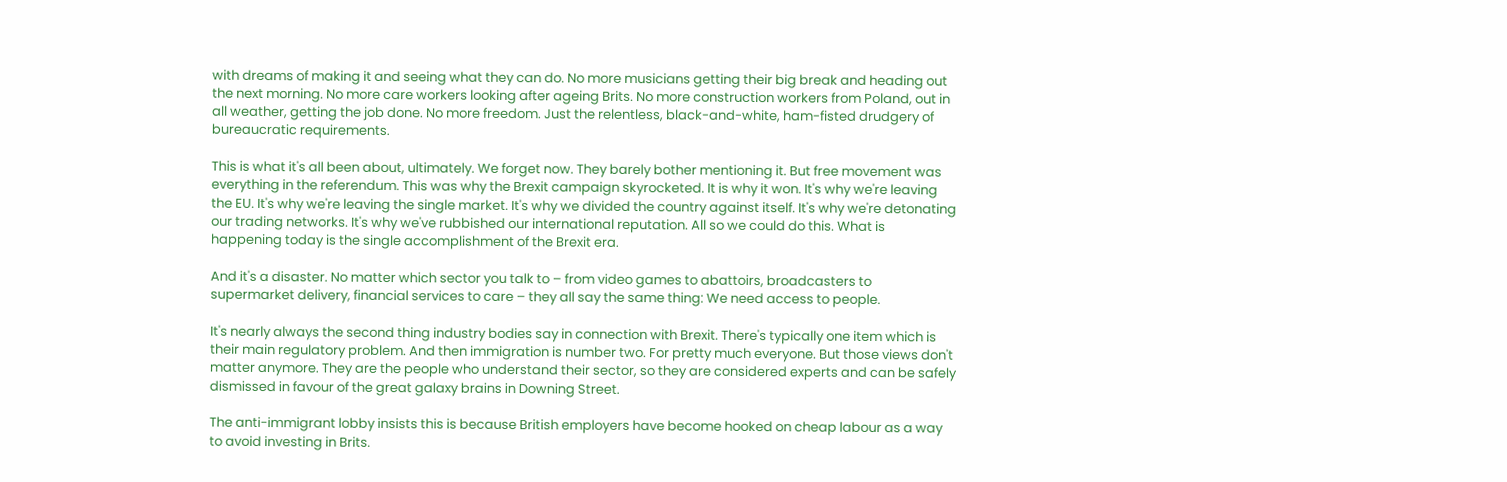with dreams of making it and seeing what they can do. No more musicians getting their big break and heading out the next morning. No more care workers looking after ageing Brits. No more construction workers from Poland, out in all weather, getting the job done. No more freedom. Just the relentless, black-and-white, ham-fisted drudgery of bureaucratic requirements.

This is what it's all been about, ultimately. We forget now. They barely bother mentioning it. But free movement was everything in the referendum. This was why the Brexit campaign skyrocketed. It is why it won. It's why we're leaving the EU. It's why we're leaving the single market. It's why we divided the country against itself. It's why we're detonating our trading networks. It's why we've rubbished our international reputation. All so we could do this. What is happening today is the single accomplishment of the Brexit era.

And it's a disaster. No matter which sector you talk to – from video games to abattoirs, broadcasters to supermarket delivery, financial services to care – they all say the same thing: We need access to people.

It's nearly always the second thing industry bodies say in connection with Brexit. There's typically one item which is their main regulatory problem. And then immigration is number two. For pretty much everyone. But those views don't matter anymore. They are the people who understand their sector, so they are considered experts and can be safely dismissed in favour of the great galaxy brains in Downing Street.

The anti-immigrant lobby insists this is because British employers have become hooked on cheap labour as a way to avoid investing in Brits.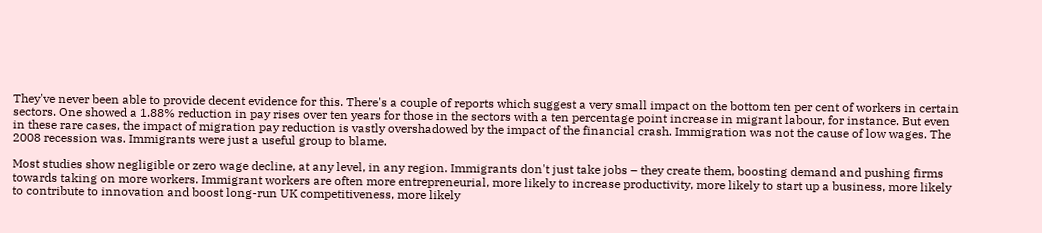They've never been able to provide decent evidence for this. There's a couple of reports which suggest a very small impact on the bottom ten per cent of workers in certain sectors. One showed a 1.88% reduction in pay rises over ten years for those in the sectors with a ten percentage point increase in migrant labour, for instance. But even in these rare cases, the impact of migration pay reduction is vastly overshadowed by the impact of the financial crash. Immigration was not the cause of low wages. The 2008 recession was. Immigrants were just a useful group to blame.

Most studies show negligible or zero wage decline, at any level, in any region. Immigrants don't just take jobs – they create them, boosting demand and pushing firms towards taking on more workers. Immigrant workers are often more entrepreneurial, more likely to increase productivity, more likely to start up a business, more likely to contribute to innovation and boost long-run UK competitiveness, more likely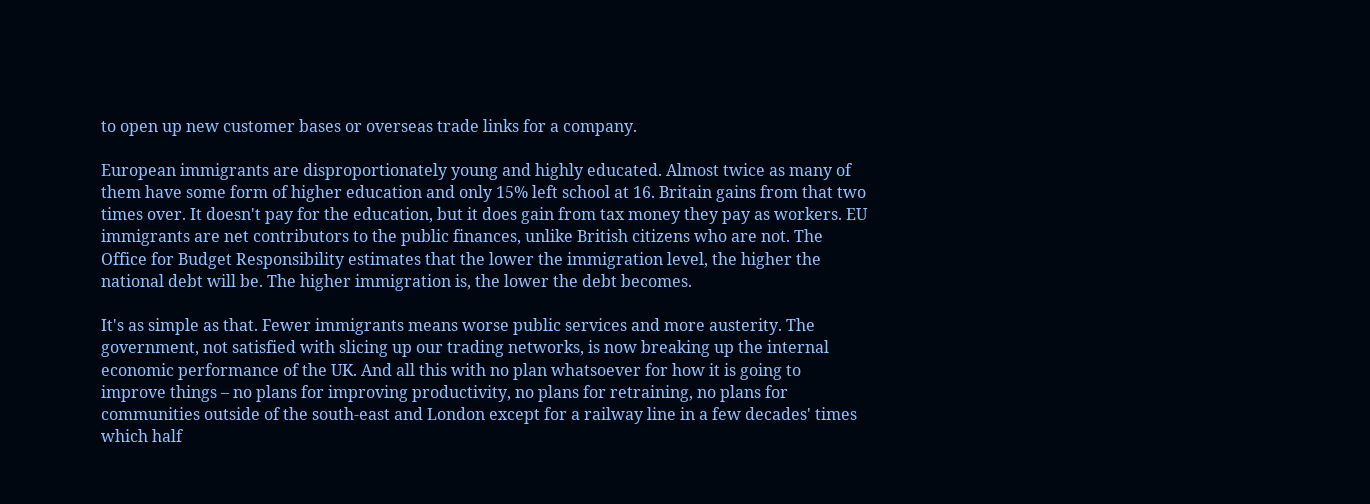to open up new customer bases or overseas trade links for a company.

European immigrants are disproportionately young and highly educated. Almost twice as many of them have some form of higher education and only 15% left school at 16. Britain gains from that two times over. It doesn't pay for the education, but it does gain from tax money they pay as workers. EU immigrants are net contributors to the public finances, unlike British citizens who are not. The Office for Budget Responsibility estimates that the lower the immigration level, the higher the national debt will be. The higher immigration is, the lower the debt becomes.

It's as simple as that. Fewer immigrants means worse public services and more austerity. The government, not satisfied with slicing up our trading networks, is now breaking up the internal economic performance of the UK. And all this with no plan whatsoever for how it is going to improve things – no plans for improving productivity, no plans for retraining, no plans for communities outside of the south-east and London except for a railway line in a few decades' times which half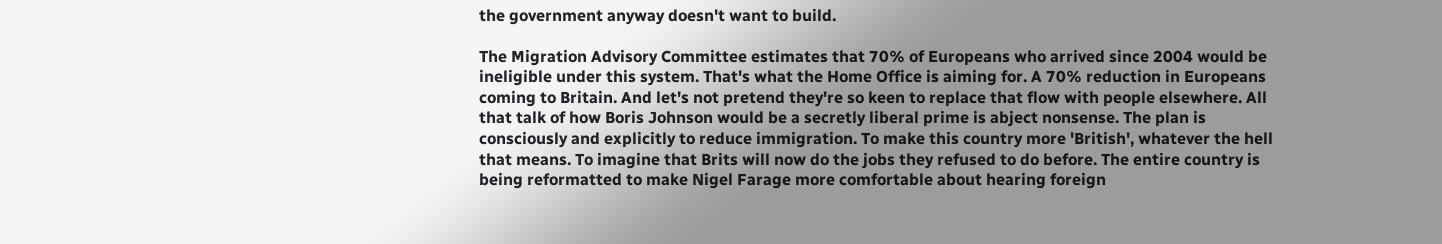the government anyway doesn't want to build.

The Migration Advisory Committee estimates that 70% of Europeans who arrived since 2004 would be ineligible under this system. That's what the Home Office is aiming for. A 70% reduction in Europeans coming to Britain. And let's not pretend they're so keen to replace that flow with people elsewhere. All that talk of how Boris Johnson would be a secretly liberal prime is abject nonsense. The plan is consciously and explicitly to reduce immigration. To make this country more 'British', whatever the hell that means. To imagine that Brits will now do the jobs they refused to do before. The entire country is being reformatted to make Nigel Farage more comfortable about hearing foreign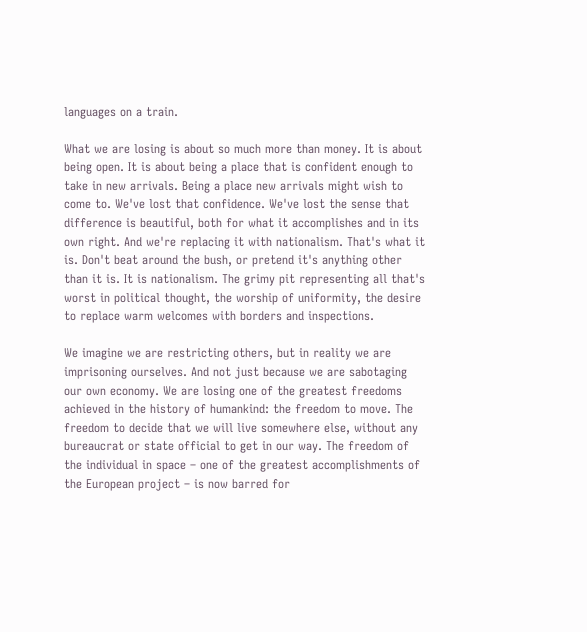languages on a train.

What we are losing is about so much more than money. It is about being open. It is about being a place that is confident enough to take in new arrivals. Being a place new arrivals might wish to come to. We've lost that confidence. We've lost the sense that difference is beautiful, both for what it accomplishes and in its own right. And we're replacing it with nationalism. That's what it is. Don't beat around the bush, or pretend it's anything other than it is. It is nationalism. The grimy pit representing all that's worst in political thought, the worship of uniformity, the desire to replace warm welcomes with borders and inspections.

We imagine we are restricting others, but in reality we are imprisoning ourselves. And not just because we are sabotaging our own economy. We are losing one of the greatest freedoms achieved in the history of humankind: the freedom to move. The freedom to decide that we will live somewhere else, without any bureaucrat or state official to get in our way. The freedom of the individual in space – one of the greatest accomplishments of the European project – is now barred for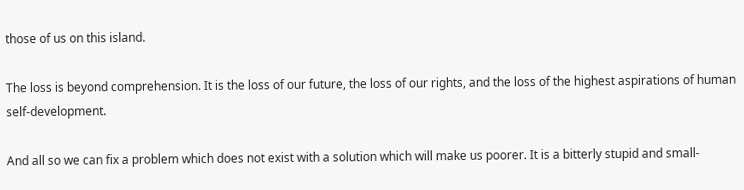those of us on this island.

The loss is beyond comprehension. It is the loss of our future, the loss of our rights, and the loss of the highest aspirations of human self-development.

And all so we can fix a problem which does not exist with a solution which will make us poorer. It is a bitterly stupid and small-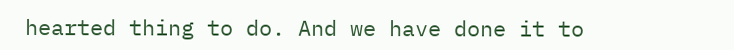hearted thing to do. And we have done it to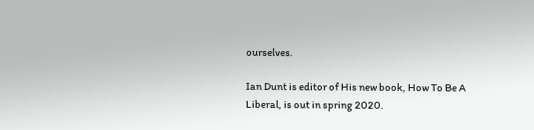ourselves.

Ian Dunt is editor of His new book, How To Be A Liberal, is out in spring 2020.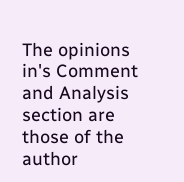The opinions in's Comment and Analysis section are those of the author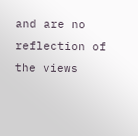and are no reflection of the views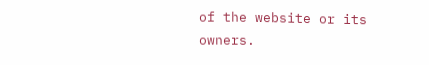of the website or its owners.